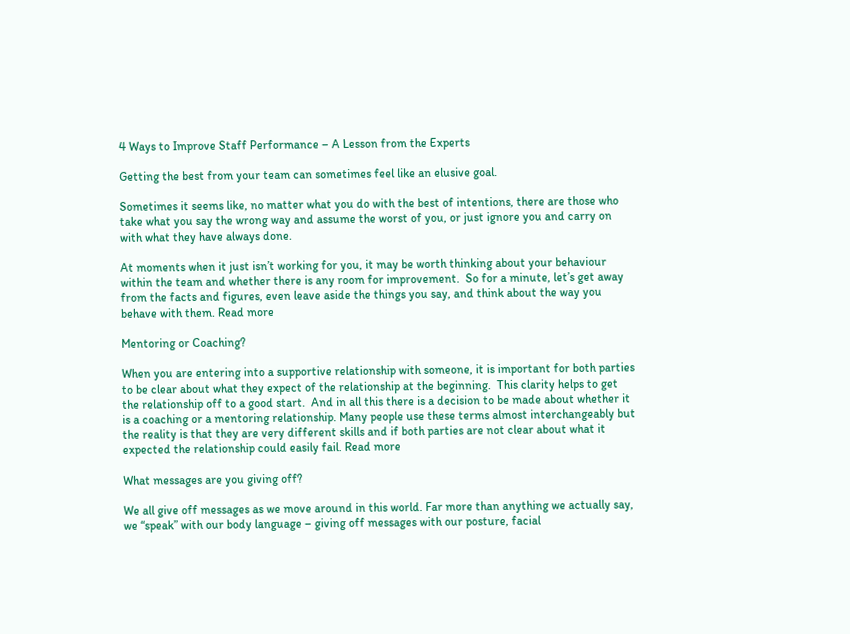4 Ways to Improve Staff Performance – A Lesson from the Experts

Getting the best from your team can sometimes feel like an elusive goal.

Sometimes it seems like, no matter what you do with the best of intentions, there are those who take what you say the wrong way and assume the worst of you, or just ignore you and carry on with what they have always done.

At moments when it just isn’t working for you, it may be worth thinking about your behaviour within the team and whether there is any room for improvement.  So for a minute, let’s get away from the facts and figures, even leave aside the things you say, and think about the way you behave with them. Read more

Mentoring or Coaching?

When you are entering into a supportive relationship with someone, it is important for both parties to be clear about what they expect of the relationship at the beginning.  This clarity helps to get the relationship off to a good start.  And in all this there is a decision to be made about whether it is a coaching or a mentoring relationship. Many people use these terms almost interchangeably but the reality is that they are very different skills and if both parties are not clear about what it expected the relationship could easily fail. Read more

What messages are you giving off?

We all give off messages as we move around in this world. Far more than anything we actually say, we “speak” with our body language – giving off messages with our posture, facial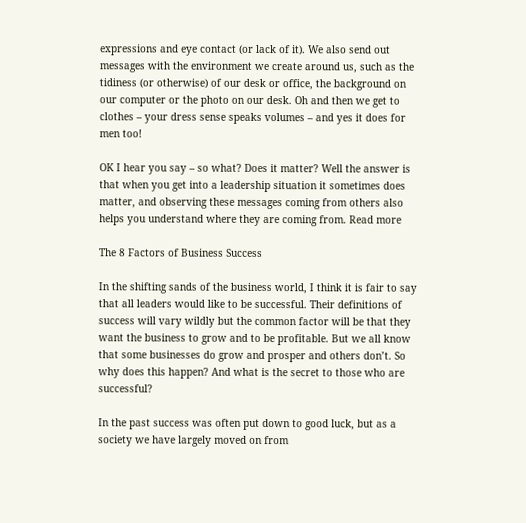expressions and eye contact (or lack of it). We also send out messages with the environment we create around us, such as the tidiness (or otherwise) of our desk or office, the background on our computer or the photo on our desk. Oh and then we get to clothes – your dress sense speaks volumes – and yes it does for men too!

OK I hear you say – so what? Does it matter? Well the answer is that when you get into a leadership situation it sometimes does matter, and observing these messages coming from others also helps you understand where they are coming from. Read more

The 8 Factors of Business Success

In the shifting sands of the business world, I think it is fair to say that all leaders would like to be successful. Their definitions of success will vary wildly but the common factor will be that they want the business to grow and to be profitable. But we all know that some businesses do grow and prosper and others don’t. So why does this happen? And what is the secret to those who are successful?

In the past success was often put down to good luck, but as a society we have largely moved on from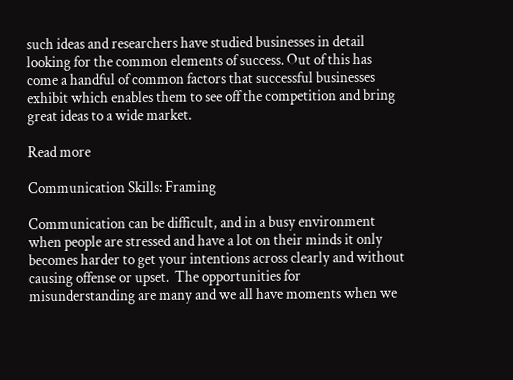such ideas and researchers have studied businesses in detail looking for the common elements of success. Out of this has come a handful of common factors that successful businesses exhibit which enables them to see off the competition and bring great ideas to a wide market.

Read more

Communication Skills: Framing

Communication can be difficult, and in a busy environment when people are stressed and have a lot on their minds it only becomes harder to get your intentions across clearly and without causing offense or upset.  The opportunities for misunderstanding are many and we all have moments when we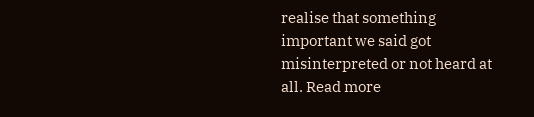realise that something important we said got misinterpreted or not heard at all. Read more